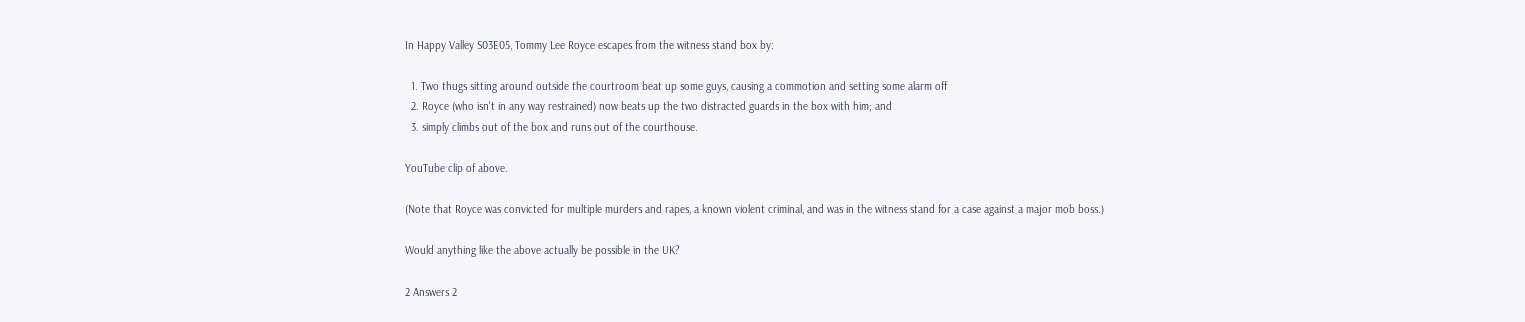In Happy Valley S03E05, Tommy Lee Royce escapes from the witness stand box by:

  1. Two thugs sitting around outside the courtroom beat up some guys, causing a commotion and setting some alarm off
  2. Royce (who isn't in any way restrained) now beats up the two distracted guards in the box with him; and
  3. simply climbs out of the box and runs out of the courthouse.

YouTube clip of above.

(Note that Royce was convicted for multiple murders and rapes, a known violent criminal, and was in the witness stand for a case against a major mob boss.)

Would anything like the above actually be possible in the UK?

2 Answers 2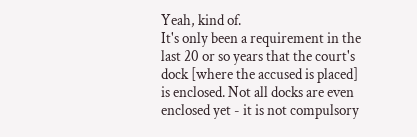Yeah, kind of.
It's only been a requirement in the last 20 or so years that the court's dock [where the accused is placed] is enclosed. Not all docks are even enclosed yet - it is not compulsory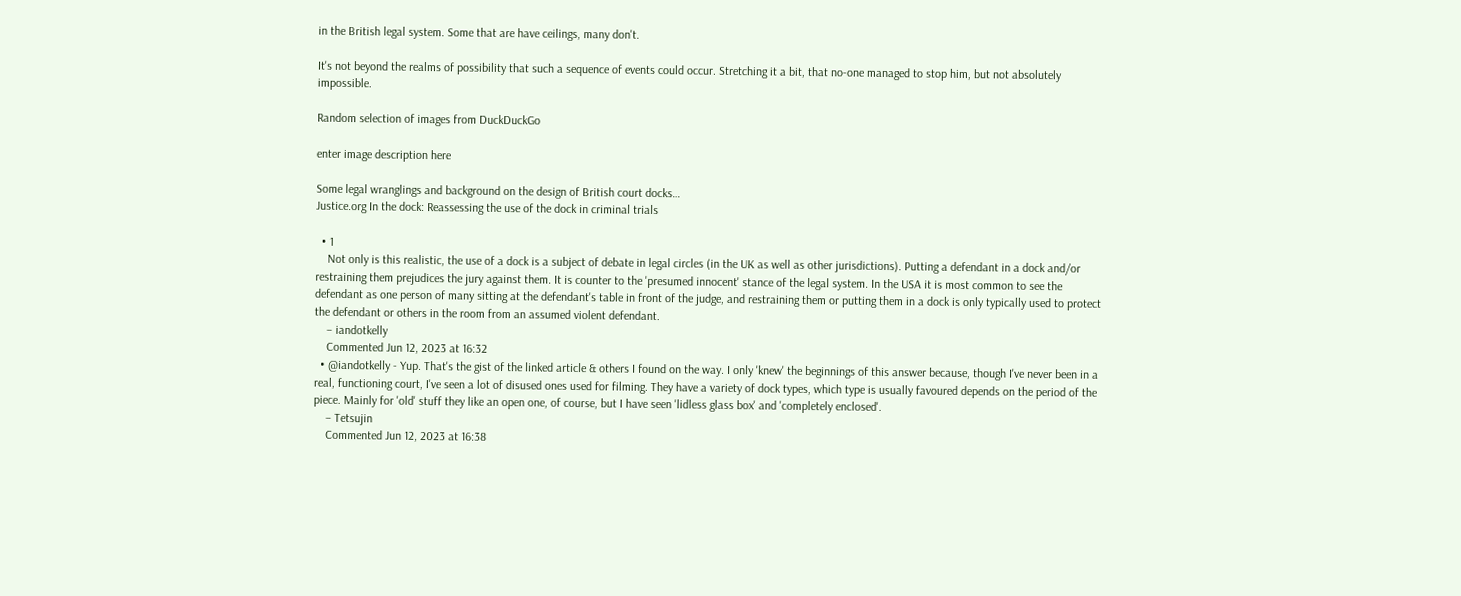in the British legal system. Some that are have ceilings, many don't.

It's not beyond the realms of possibility that such a sequence of events could occur. Stretching it a bit, that no-one managed to stop him, but not absolutely impossible.

Random selection of images from DuckDuckGo

enter image description here

Some legal wranglings and background on the design of British court docks…
Justice.org In the dock: Reassessing the use of the dock in criminal trials

  • 1
    Not only is this realistic, the use of a dock is a subject of debate in legal circles (in the UK as well as other jurisdictions). Putting a defendant in a dock and/or restraining them prejudices the jury against them. It is counter to the 'presumed innocent' stance of the legal system. In the USA it is most common to see the defendant as one person of many sitting at the defendant's table in front of the judge, and restraining them or putting them in a dock is only typically used to protect the defendant or others in the room from an assumed violent defendant.
    – iandotkelly
    Commented Jun 12, 2023 at 16:32
  • @iandotkelly - Yup. That's the gist of the linked article & others I found on the way. I only 'knew' the beginnings of this answer because, though I've never been in a real, functioning court, I've seen a lot of disused ones used for filming. They have a variety of dock types, which type is usually favoured depends on the period of the piece. Mainly for 'old' stuff they like an open one, of course, but I have seen 'lidless glass box' and 'completely enclosed'.
    – Tetsujin
    Commented Jun 12, 2023 at 16:38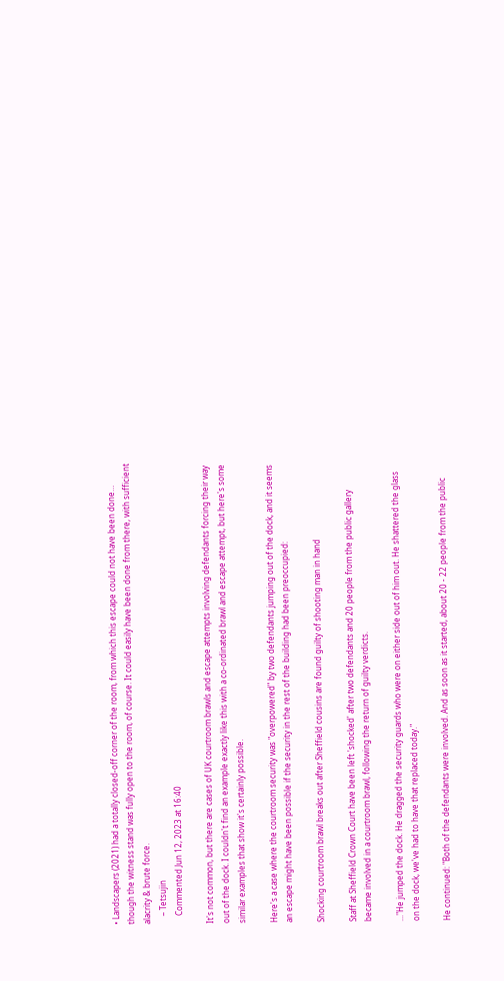• Landscapers (2021) had a totally closed-off corner of the room, from which this escape could not have been done… though the witness stand was fully open to the room, of course. It could easily have been done from there, with sufficient alacrity & brute force.
    – Tetsujin
    Commented Jun 12, 2023 at 16:40

It's not common, but there are cases of UK courtroom brawls and escape attempts involving defendants forcing their way out of the dock. I couldn't find an example exactly like this with a co-ordinated brawl and escape attempt, but here's some similar examples that show it's certainly possible.

Here's a case where the courtroom security was "overpowered" by two defendants jumping out of the dock, and it seems an escape might have been possible if the security in the rest of the building had been preoccupied:

Shocking courtroom brawl breaks out after Sheffield cousins are found guilty of shooting man in hand

Staff at Sheffield Crown Court have been left 'shocked' after two defendants and 20 people from the public gallery became involved in a courtroom brawl, following the return of guilty verdicts.

..."He jumped the dock. He dragged the security guards who were on either side out of him out. He shattered the glass on the dock, we've had to have that replaced today."

He continued: "Both of the defendants were involved. And as soon as it started, about 20 - 22 people from the public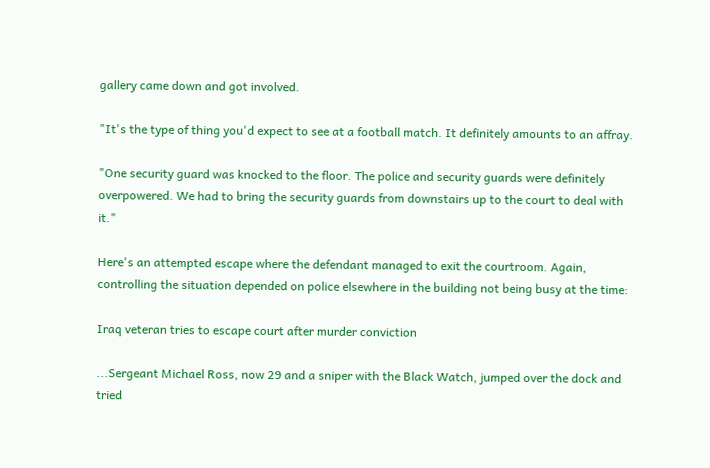gallery came down and got involved.

"It's the type of thing you'd expect to see at a football match. It definitely amounts to an affray.

"One security guard was knocked to the floor. The police and security guards were definitely overpowered. We had to bring the security guards from downstairs up to the court to deal with it."

Here's an attempted escape where the defendant managed to exit the courtroom. Again, controlling the situation depended on police elsewhere in the building not being busy at the time:

Iraq veteran tries to escape court after murder conviction

...Sergeant Michael Ross, now 29 and a sniper with the Black Watch, jumped over the dock and tried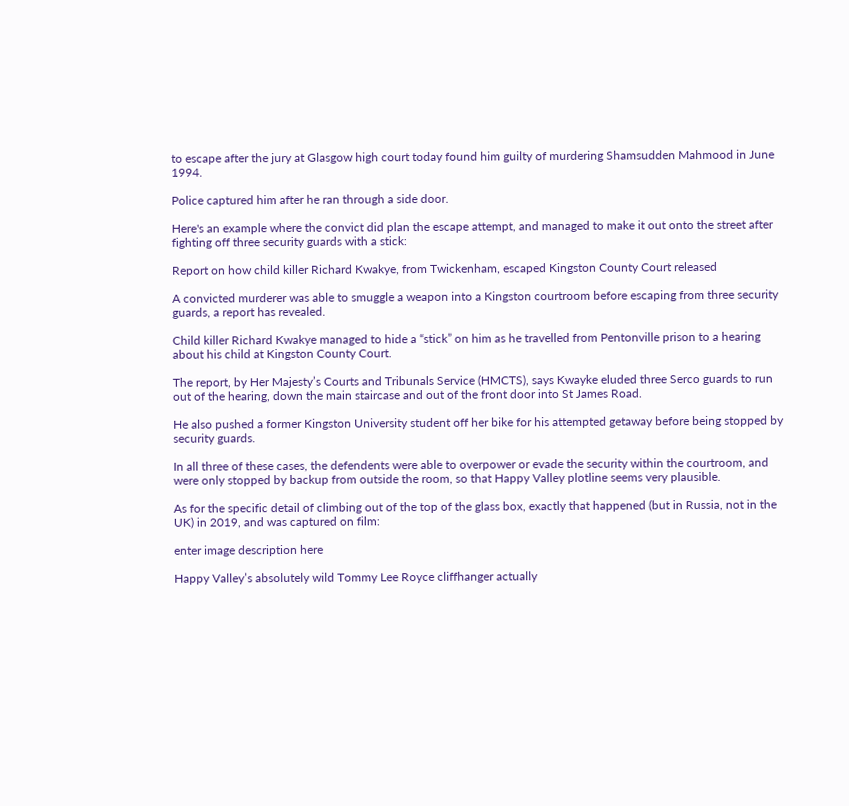to escape after the jury at Glasgow high court today found him guilty of murdering Shamsudden Mahmood in June 1994.

Police captured him after he ran through a side door.

Here's an example where the convict did plan the escape attempt, and managed to make it out onto the street after fighting off three security guards with a stick:

Report on how child killer Richard Kwakye, from Twickenham, escaped Kingston County Court released

A convicted murderer was able to smuggle a weapon into a Kingston courtroom before escaping from three security guards, a report has revealed.

Child killer Richard Kwakye managed to hide a “stick” on him as he travelled from Pentonville prison to a hearing about his child at Kingston County Court.

The report, by Her Majesty’s Courts and Tribunals Service (HMCTS), says Kwayke eluded three Serco guards to run out of the hearing, down the main staircase and out of the front door into St James Road.

He also pushed a former Kingston University student off her bike for his attempted getaway before being stopped by security guards.

In all three of these cases, the defendents were able to overpower or evade the security within the courtroom, and were only stopped by backup from outside the room, so that Happy Valley plotline seems very plausible.

As for the specific detail of climbing out of the top of the glass box, exactly that happened (but in Russia, not in the UK) in 2019, and was captured on film:

enter image description here

Happy Valley’s absolutely wild Tommy Lee Royce cliffhanger actually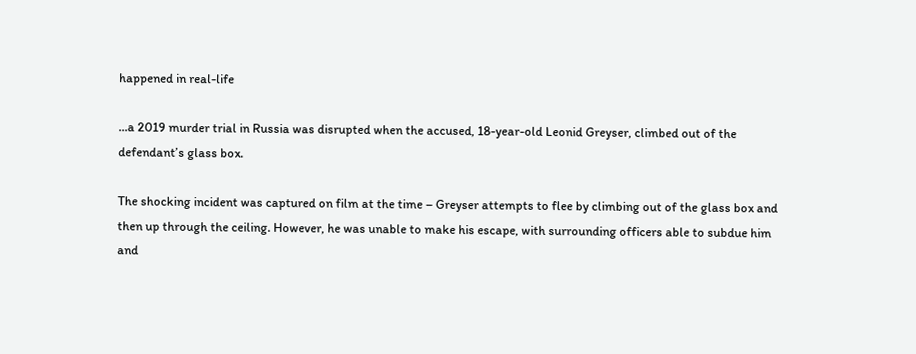happened in real-life

...a 2019 murder trial in Russia was disrupted when the accused, 18-year-old Leonid Greyser, climbed out of the defendant’s glass box.

The shocking incident was captured on film at the time – Greyser attempts to flee by climbing out of the glass box and then up through the ceiling. However, he was unable to make his escape, with surrounding officers able to subdue him and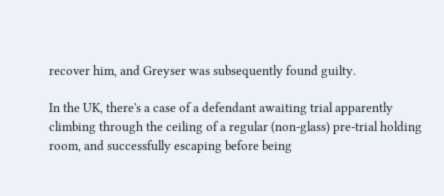recover him, and Greyser was subsequently found guilty.

In the UK, there's a case of a defendant awaiting trial apparently climbing through the ceiling of a regular (non-glass) pre-trial holding room, and successfully escaping before being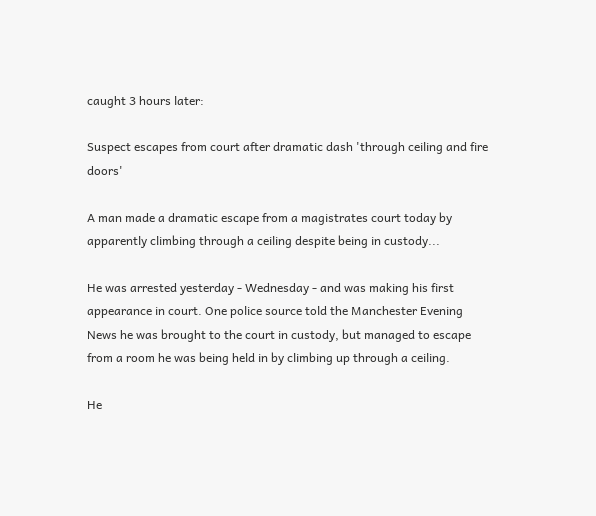caught 3 hours later:

Suspect escapes from court after dramatic dash 'through ceiling and fire doors'

A man made a dramatic escape from a magistrates court today by apparently climbing through a ceiling despite being in custody...

He was arrested yesterday - Wednesday - and was making his first appearance in court. One police source told the Manchester Evening News he was brought to the court in custody, but managed to escape from a room he was being held in by climbing up through a ceiling.

He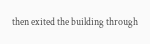then exited the building through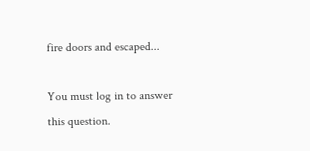fire doors and escaped...

You must log in to answer this question.